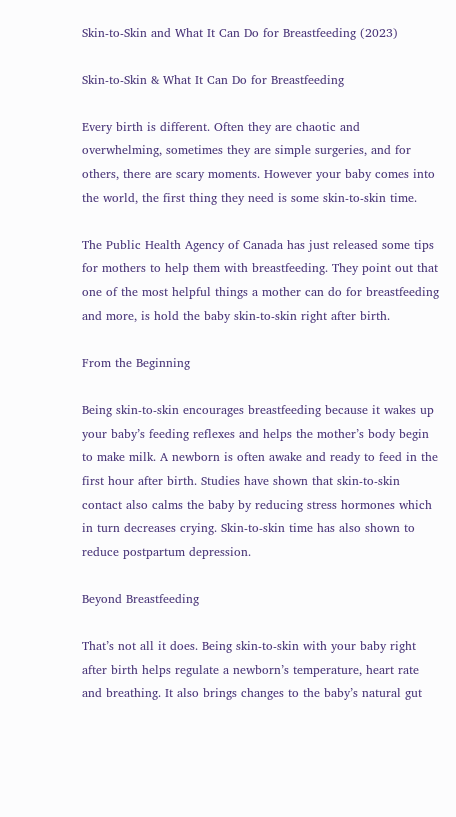Skin-to-Skin and What It Can Do for Breastfeeding (2023)

Skin-to-Skin & What It Can Do for Breastfeeding

Every birth is different. Often they are chaotic and overwhelming, sometimes they are simple surgeries, and for others, there are scary moments. However your baby comes into the world, the first thing they need is some skin-to-skin time.

The Public Health Agency of Canada has just released some tips for mothers to help them with breastfeeding. They point out that one of the most helpful things a mother can do for breastfeeding and more, is hold the baby skin-to-skin right after birth.

From the Beginning

Being skin-to-skin encourages breastfeeding because it wakes up your baby’s feeding reflexes and helps the mother’s body begin to make milk. A newborn is often awake and ready to feed in the first hour after birth. Studies have shown that skin-to-skin contact also calms the baby by reducing stress hormones which in turn decreases crying. Skin-to-skin time has also shown to reduce postpartum depression.

Beyond Breastfeeding

That’s not all it does. Being skin-to-skin with your baby right after birth helps regulate a newborn’s temperature, heart rate and breathing. It also brings changes to the baby’s natural gut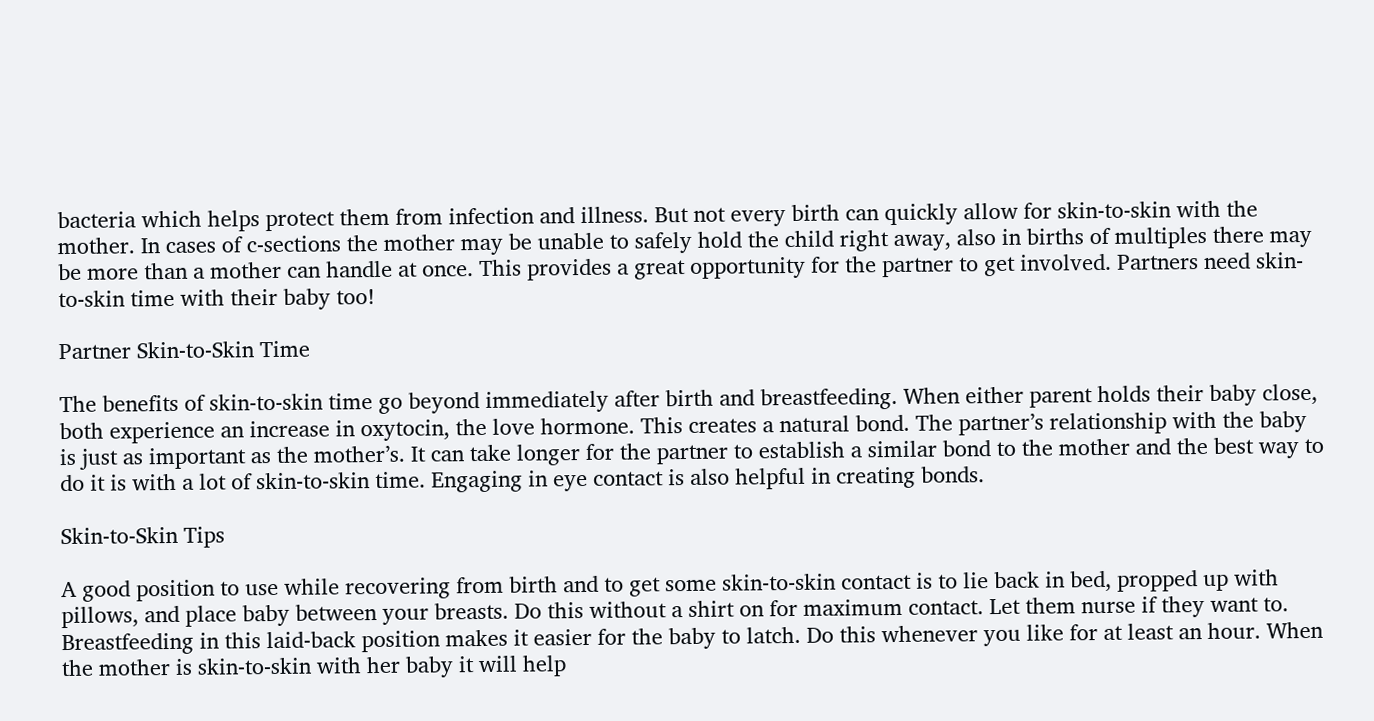bacteria which helps protect them from infection and illness. But not every birth can quickly allow for skin-to-skin with the mother. In cases of c-sections the mother may be unable to safely hold the child right away, also in births of multiples there may be more than a mother can handle at once. This provides a great opportunity for the partner to get involved. Partners need skin-to-skin time with their baby too!

Partner Skin-to-Skin Time

The benefits of skin-to-skin time go beyond immediately after birth and breastfeeding. When either parent holds their baby close, both experience an increase in oxytocin, the love hormone. This creates a natural bond. The partner’s relationship with the baby is just as important as the mother’s. It can take longer for the partner to establish a similar bond to the mother and the best way to do it is with a lot of skin-to-skin time. Engaging in eye contact is also helpful in creating bonds.

Skin-to-Skin Tips

A good position to use while recovering from birth and to get some skin-to-skin contact is to lie back in bed, propped up with pillows, and place baby between your breasts. Do this without a shirt on for maximum contact. Let them nurse if they want to. Breastfeeding in this laid-back position makes it easier for the baby to latch. Do this whenever you like for at least an hour. When the mother is skin-to-skin with her baby it will help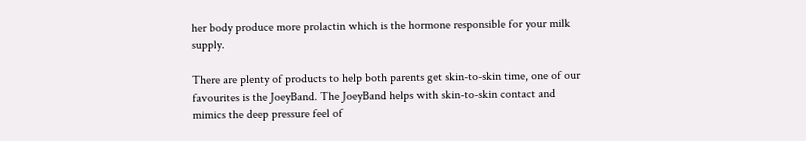her body produce more prolactin which is the hormone responsible for your milk supply.

There are plenty of products to help both parents get skin-to-skin time, one of our favourites is the JoeyBand. The JoeyBand helps with skin-to-skin contact and mimics the deep pressure feel of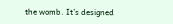the womb. It’s designed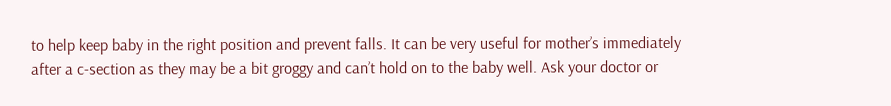to help keep baby in the right position and prevent falls. It can be very useful for mother’s immediately after a c-section as they may be a bit groggy and can’t hold on to the baby well. Ask your doctor or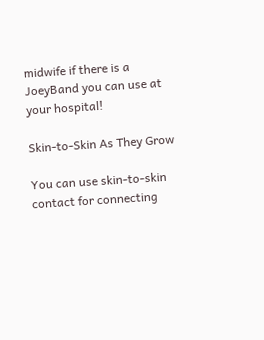midwife if there is a JoeyBand you can use at your hospital!

Skin-to-Skin As They Grow

You can use skin-to-skin contact for connecting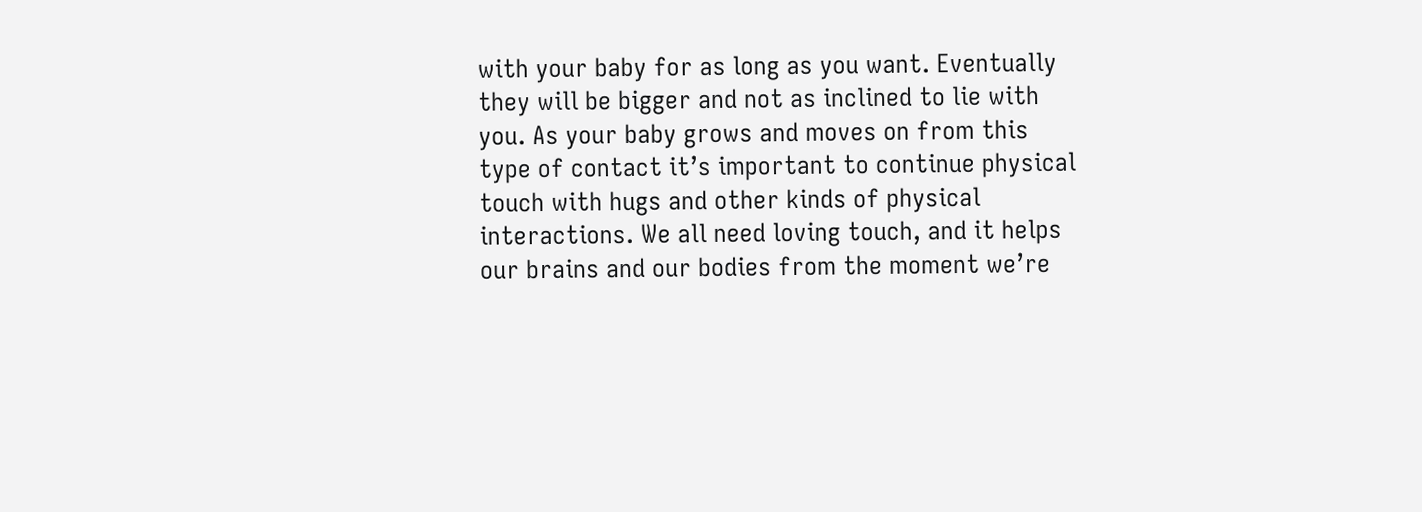with your baby for as long as you want. Eventually they will be bigger and not as inclined to lie with you. As your baby grows and moves on from this type of contact it’s important to continue physical touch with hugs and other kinds of physical interactions. We all need loving touch, and it helps our brains and our bodies from the moment we’re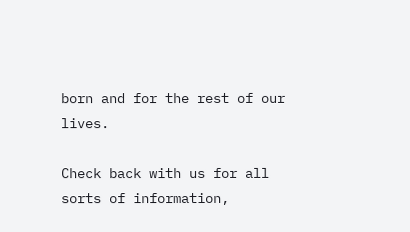born and for the rest of our lives.

Check back with us for all sorts of information,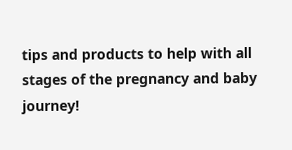tips and products to help with all stages of the pregnancy and baby journey!